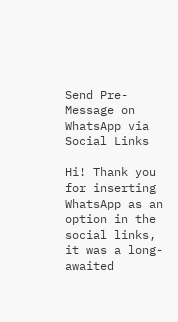Send Pre-Message on WhatsApp via Social Links

Hi! Thank you for inserting WhatsApp as an option in the social links, it was a long-awaited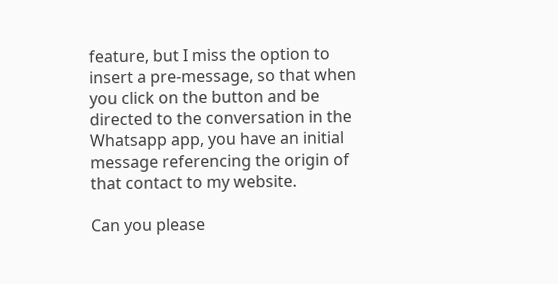feature, but I miss the option to insert a pre-message, so that when you click on the button and be directed to the conversation in the Whatsapp app, you have an initial message referencing the origin of that contact to my website.

Can you please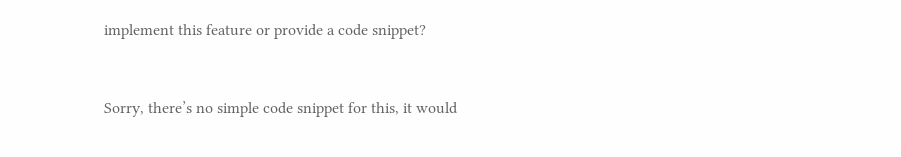implement this feature or provide a code snippet?


Sorry, there’s no simple code snippet for this, it would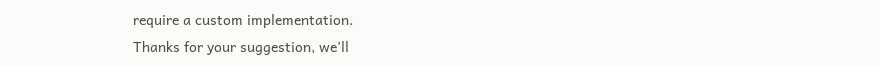require a custom implementation.
Thanks for your suggestion, we’ll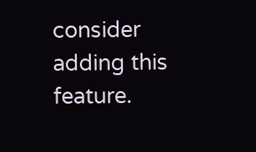consider adding this feature.